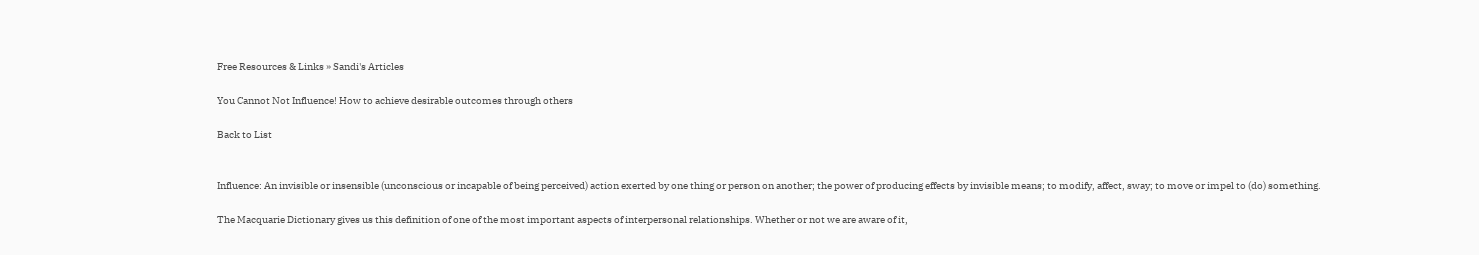Free Resources & Links » Sandi's Articles

You Cannot Not Influence! How to achieve desirable outcomes through others

Back to List


Influence: An invisible or insensible (unconscious or incapable of being perceived) action exerted by one thing or person on another; the power of producing effects by invisible means; to modify, affect, sway; to move or impel to (do) something.

The Macquarie Dictionary gives us this definition of one of the most important aspects of interpersonal relationships. Whether or not we are aware of it,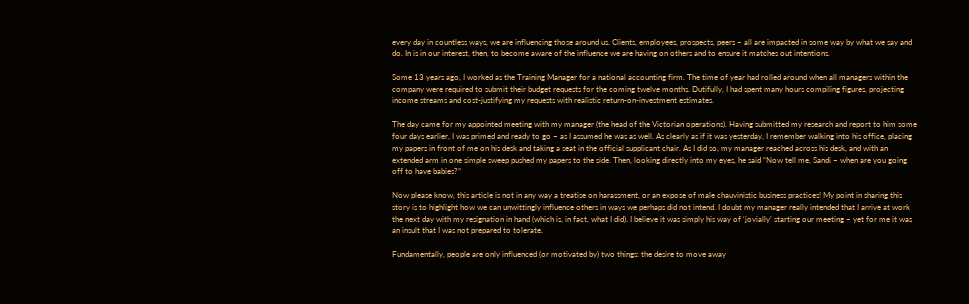every day in countless ways, we are influencing those around us. Clients, employees, prospects, peers – all are impacted in some way by what we say and do. In is in our interest, then, to become aware of the influence we are having on others and to ensure it matches out intentions.

Some 13 years ago, I worked as the Training Manager for a national accounting firm. The time of year had rolled around when all managers within the company were required to submit their budget requests for the coming twelve months. Dutifully, I had spent many hours compiling figures, projecting income streams and cost-justifying my requests with realistic return-on-investment estimates.

The day came for my appointed meeting with my manager (the head of the Victorian operations). Having submitted my research and report to him some four days earlier, I was primed and ready to go – as I assumed he was as well. As clearly as if it was yesterday, I remember walking into his office, placing my papers in front of me on his desk and taking a seat in the official supplicant chair. As I did so, my manager reached across his desk, and with an extended arm in one simple sweep pushed my papers to the side. Then, looking directly into my eyes, he said “Now tell me, Sandi – when are you going off to have babies?”

Now please know, this article is not in any way a treatise on harassment, or an expose of male chauvinistic business practices! My point in sharing this story is to highlight how we can unwittingly influence others in ways we perhaps did not intend. I doubt my manager really intended that I arrive at work the next day with my resignation in hand (which is, in fact, what I did). I believe it was simply his way of ‘jovially’ starting our meeting – yet for me it was an insult that I was not prepared to tolerate.

Fundamentally, people are only influenced (or motivated by) two things: the desire to move away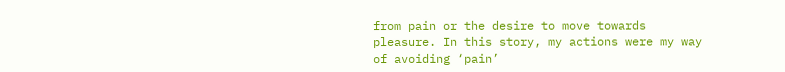from pain or the desire to move towards pleasure. In this story, my actions were my way of avoiding ‘pain’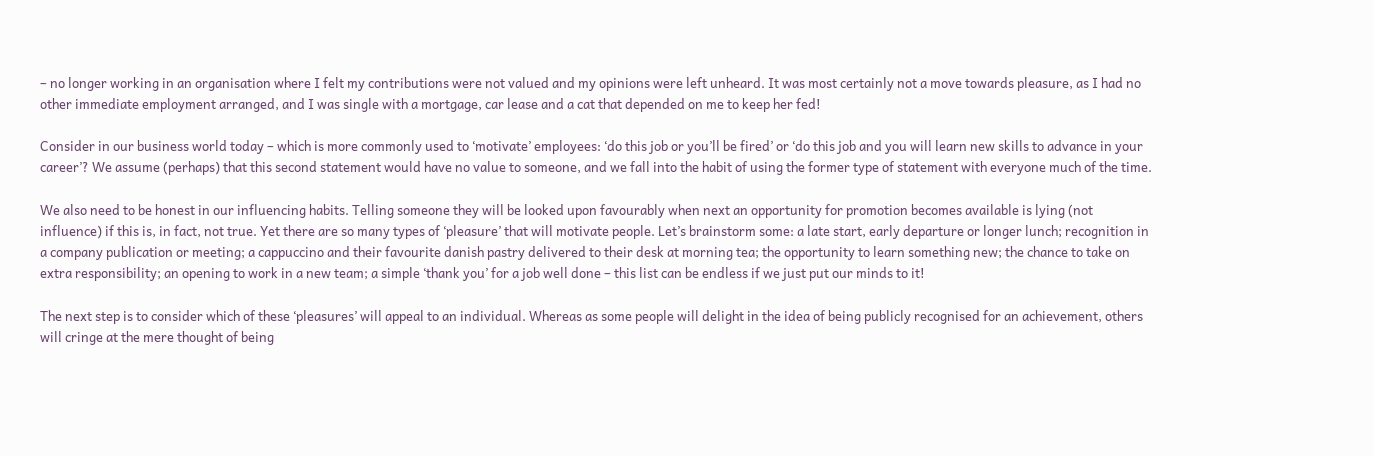– no longer working in an organisation where I felt my contributions were not valued and my opinions were left unheard. It was most certainly not a move towards pleasure, as I had no other immediate employment arranged, and I was single with a mortgage, car lease and a cat that depended on me to keep her fed!

Consider in our business world today – which is more commonly used to ‘motivate’ employees: ‘do this job or you’ll be fired’ or ‘do this job and you will learn new skills to advance in your career’? We assume (perhaps) that this second statement would have no value to someone, and we fall into the habit of using the former type of statement with everyone much of the time.

We also need to be honest in our influencing habits. Telling someone they will be looked upon favourably when next an opportunity for promotion becomes available is lying (not influence) if this is, in fact, not true. Yet there are so many types of ‘pleasure’ that will motivate people. Let’s brainstorm some: a late start, early departure or longer lunch; recognition in a company publication or meeting; a cappuccino and their favourite danish pastry delivered to their desk at morning tea; the opportunity to learn something new; the chance to take on extra responsibility; an opening to work in a new team; a simple ‘thank you’ for a job well done – this list can be endless if we just put our minds to it!

The next step is to consider which of these ‘pleasures’ will appeal to an individual. Whereas as some people will delight in the idea of being publicly recognised for an achievement, others will cringe at the mere thought of being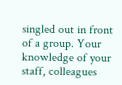singled out in front of a group. Your knowledge of your staff, colleagues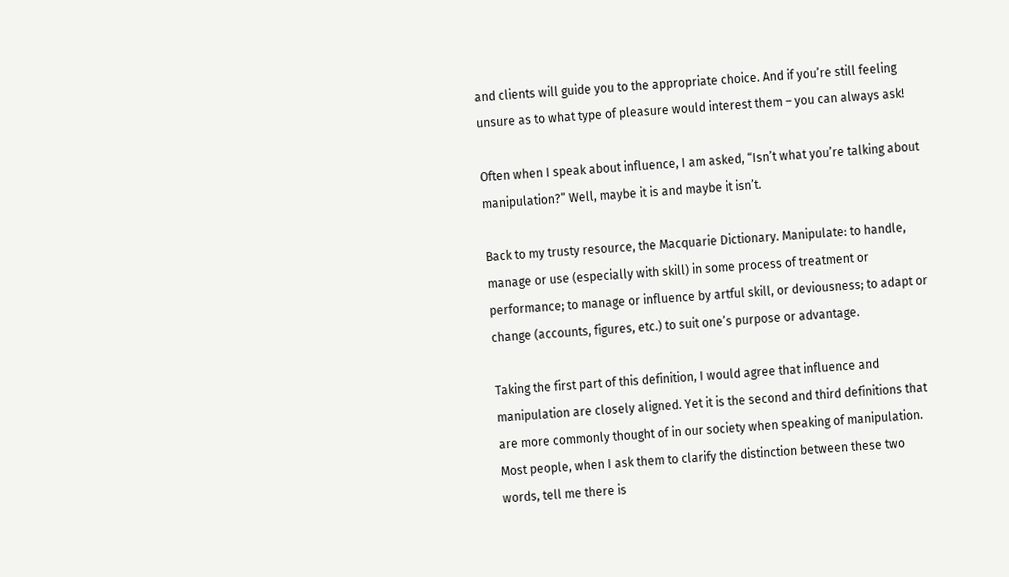and clients will guide you to the appropriate choice. And if you’re still feeling unsure as to what type of pleasure would interest them – you can always ask!

Often when I speak about influence, I am asked, “Isn’t what you’re talking about manipulation?” Well, maybe it is and maybe it isn’t.

Back to my trusty resource, the Macquarie Dictionary. Manipulate: to handle, manage or use (especially with skill) in some process of treatment or performance; to manage or influence by artful skill, or deviousness; to adapt or change (accounts, figures, etc.) to suit one’s purpose or advantage.

Taking the first part of this definition, I would agree that influence and manipulation are closely aligned. Yet it is the second and third definitions that are more commonly thought of in our society when speaking of manipulation. Most people, when I ask them to clarify the distinction between these two words, tell me there is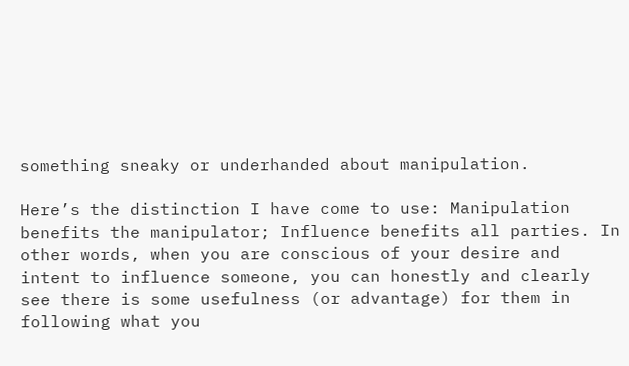something sneaky or underhanded about manipulation.

Here’s the distinction I have come to use: Manipulation benefits the manipulator; Influence benefits all parties. In other words, when you are conscious of your desire and intent to influence someone, you can honestly and clearly see there is some usefulness (or advantage) for them in following what you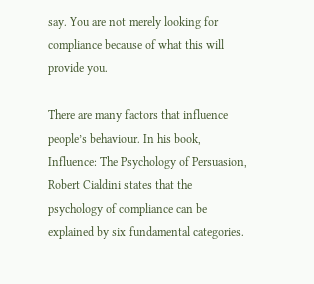say. You are not merely looking for compliance because of what this will provide you.

There are many factors that influence people’s behaviour. In his book, Influence: The Psychology of Persuasion, Robert Cialdini states that the psychology of compliance can be explained by six fundamental categories.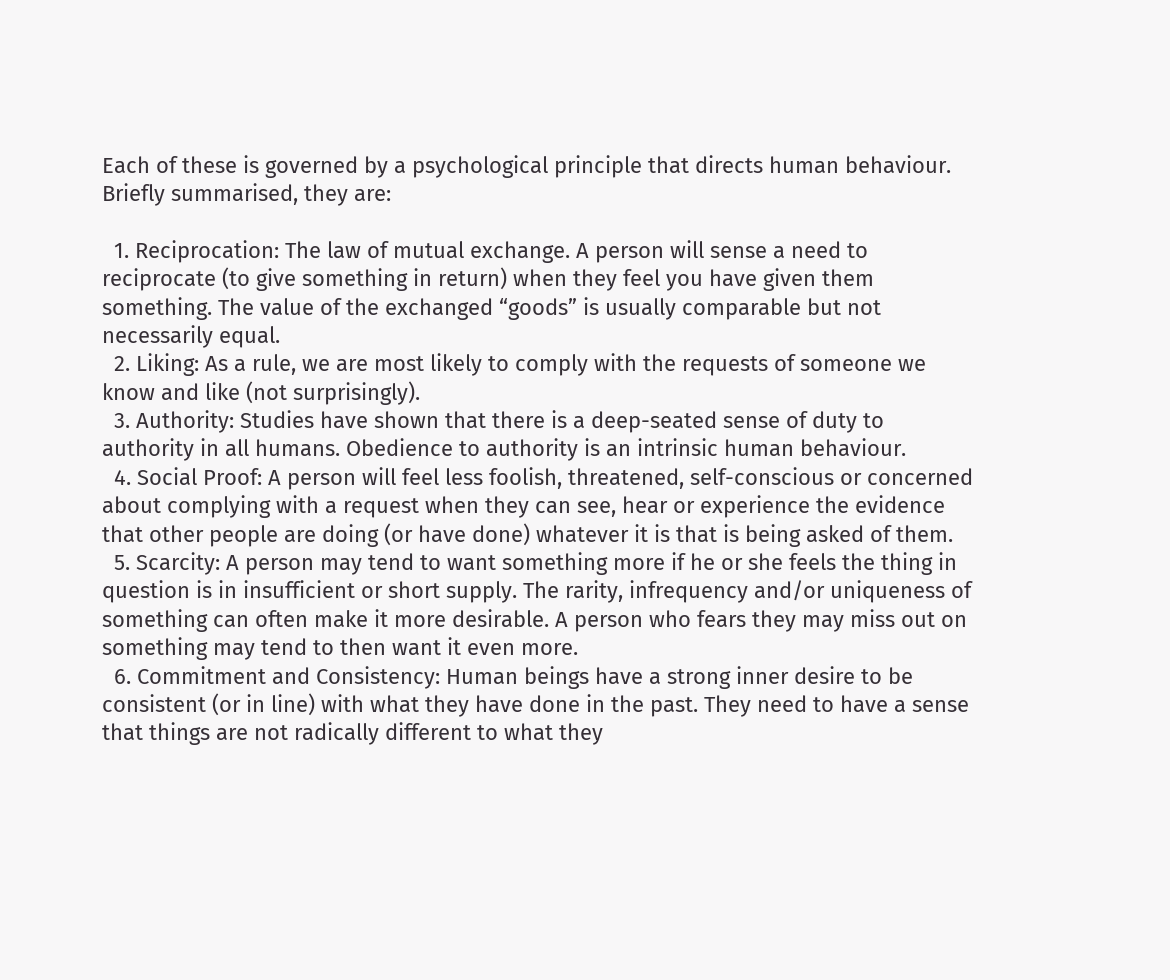Each of these is governed by a psychological principle that directs human behaviour. Briefly summarised, they are:

  1. Reciprocation: The law of mutual exchange. A person will sense a need to reciprocate (to give something in return) when they feel you have given them something. The value of the exchanged “goods” is usually comparable but not necessarily equal.
  2. Liking: As a rule, we are most likely to comply with the requests of someone we know and like (not surprisingly).
  3. Authority: Studies have shown that there is a deep-seated sense of duty to authority in all humans. Obedience to authority is an intrinsic human behaviour.
  4. Social Proof: A person will feel less foolish, threatened, self-conscious or concerned about complying with a request when they can see, hear or experience the evidence that other people are doing (or have done) whatever it is that is being asked of them.
  5. Scarcity: A person may tend to want something more if he or she feels the thing in question is in insufficient or short supply. The rarity, infrequency and/or uniqueness of something can often make it more desirable. A person who fears they may miss out on something may tend to then want it even more.
  6. Commitment and Consistency: Human beings have a strong inner desire to be consistent (or in line) with what they have done in the past. They need to have a sense that things are not radically different to what they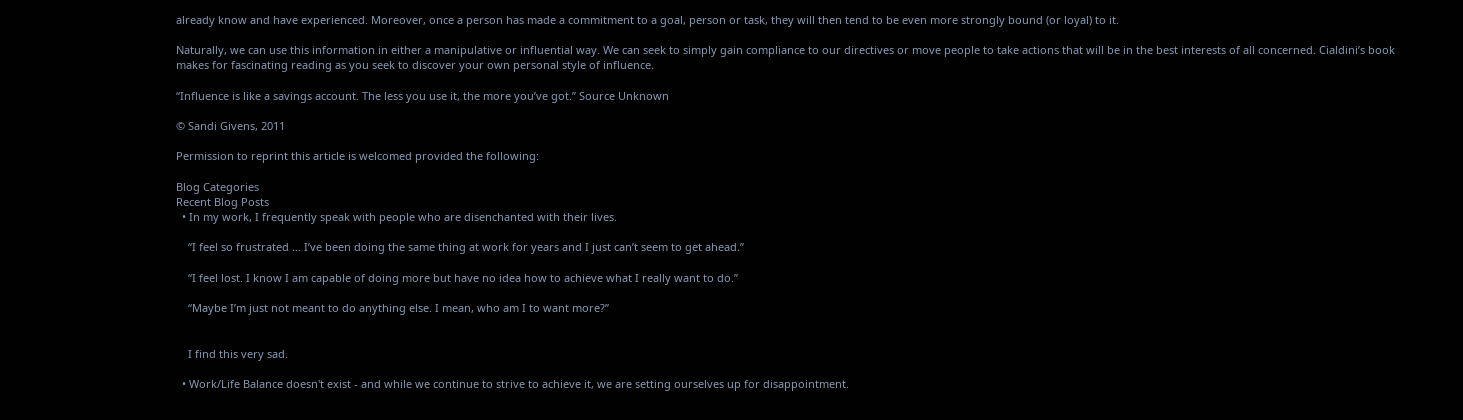already know and have experienced. Moreover, once a person has made a commitment to a goal, person or task, they will then tend to be even more strongly bound (or loyal) to it.

Naturally, we can use this information in either a manipulative or influential way. We can seek to simply gain compliance to our directives or move people to take actions that will be in the best interests of all concerned. Cialdini’s book makes for fascinating reading as you seek to discover your own personal style of influence.

“Influence is like a savings account. The less you use it, the more you’ve got.” Source Unknown

© Sandi Givens, 2011

Permission to reprint this article is welcomed provided the following:

Blog Categories
Recent Blog Posts
  • In my work, I frequently speak with people who are disenchanted with their lives.

    “I feel so frustrated … I’ve been doing the same thing at work for years and I just can’t seem to get ahead.”

    “I feel lost. I know I am capable of doing more but have no idea how to achieve what I really want to do.”

    “Maybe I’m just not meant to do anything else. I mean, who am I to want more?”


    I find this very sad.

  • Work/Life Balance doesn't exist - and while we continue to strive to achieve it, we are setting ourselves up for disappointment.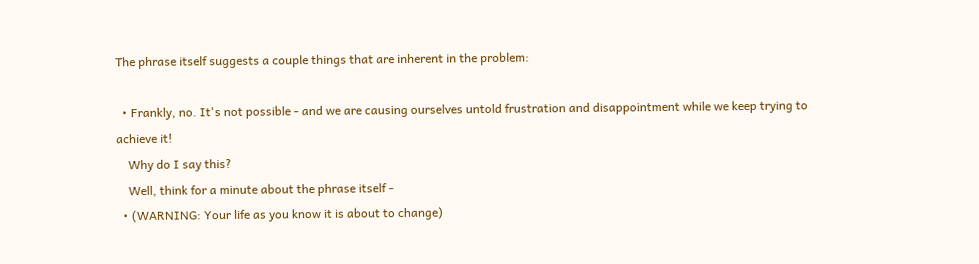The phrase itself suggests a couple things that are inherent in the problem:

  • Frankly, no. It's not possible - and we are causing ourselves untold frustration and disappointment while we keep trying to achieve it!
    Why do I say this?
    Well, think for a minute about the phrase itself -
  • (WARNING: Your life as you know it is about to change)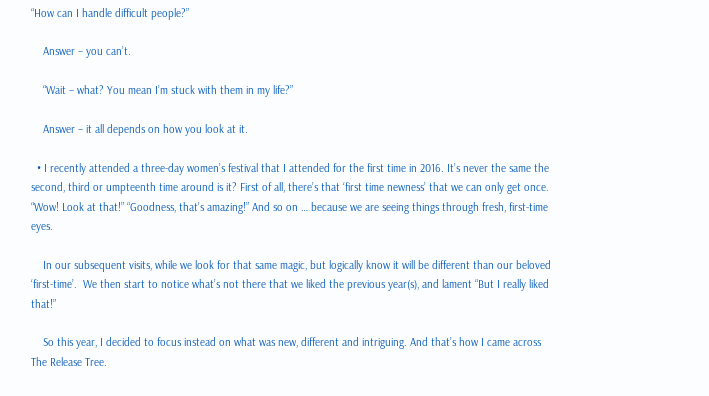“How can I handle difficult people?”

    Answer – you can’t.

    “Wait – what? You mean I’m stuck with them in my life?”

    Answer – it all depends on how you look at it.

  • I recently attended a three-day women’s festival that I attended for the first time in 2016. It’s never the same the second, third or umpteenth time around is it? First of all, there’s that ‘first time newness’ that we can only get once. “Wow! Look at that!” “Goodness, that’s amazing!” And so on … because we are seeing things through fresh, first-time eyes.

    In our subsequent visits, while we look for that same magic, but logically know it will be different than our beloved ‘first-time’.  We then start to notice what’s not there that we liked the previous year(s), and lament “But I really liked that!”

    So this year, I decided to focus instead on what was new, different and intriguing. And that’s how I came across The Release Tree.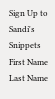Sign Up to Sandi's Snippets
First Name
Last Name